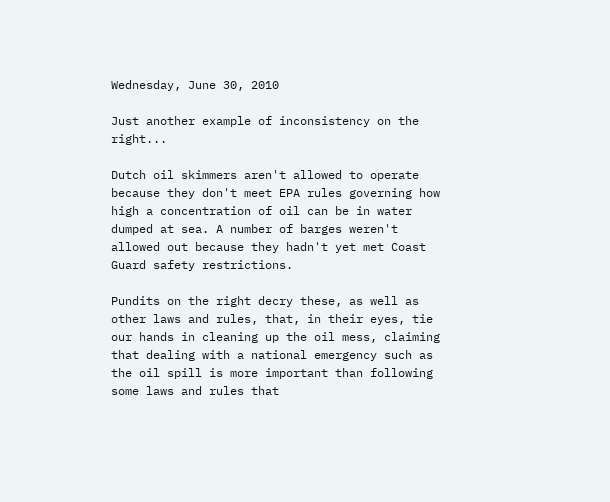Wednesday, June 30, 2010

Just another example of inconsistency on the right...

Dutch oil skimmers aren't allowed to operate because they don't meet EPA rules governing how high a concentration of oil can be in water dumped at sea. A number of barges weren't allowed out because they hadn't yet met Coast Guard safety restrictions.

Pundits on the right decry these, as well as other laws and rules, that, in their eyes, tie our hands in cleaning up the oil mess, claiming that dealing with a national emergency such as the oil spill is more important than following some laws and rules that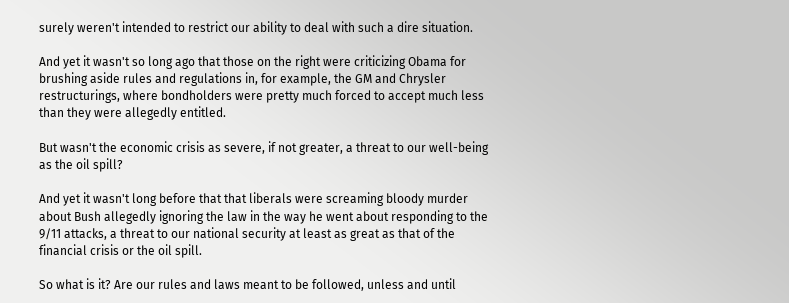surely weren't intended to restrict our ability to deal with such a dire situation.

And yet it wasn't so long ago that those on the right were criticizing Obama for brushing aside rules and regulations in, for example, the GM and Chrysler restructurings, where bondholders were pretty much forced to accept much less than they were allegedly entitled.

But wasn't the economic crisis as severe, if not greater, a threat to our well-being as the oil spill?

And yet it wasn't long before that that liberals were screaming bloody murder about Bush allegedly ignoring the law in the way he went about responding to the 9/11 attacks, a threat to our national security at least as great as that of the financial crisis or the oil spill.

So what is it? Are our rules and laws meant to be followed, unless and until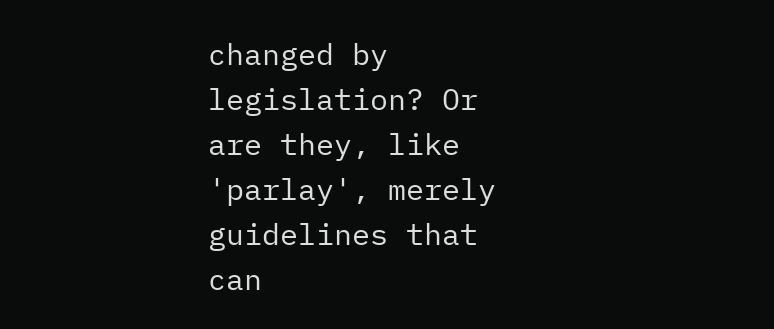changed by legislation? Or are they, like 'parlay', merely guidelines that can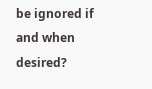be ignored if and when desired?